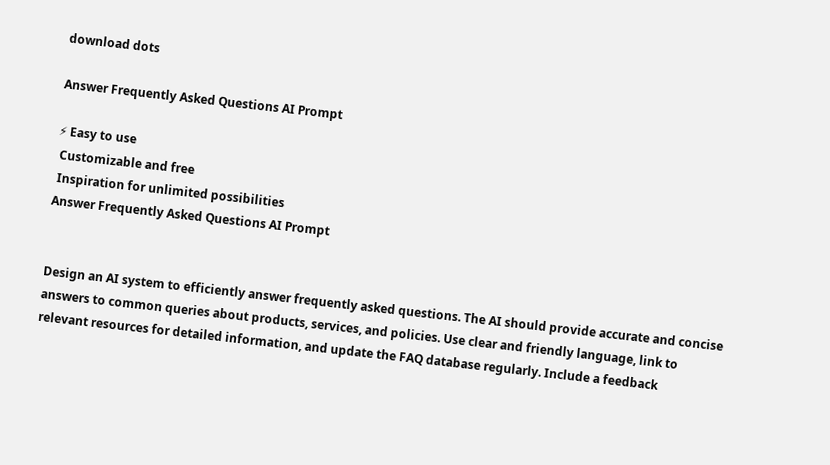download dots

Answer Frequently Asked Questions AI Prompt

⚡ Easy to use
 Customizable and free
 Inspiration for unlimited possibilities
Answer Frequently Asked Questions AI Prompt


Design an AI system to efficiently answer frequently asked questions. The AI should provide accurate and concise answers to common queries about products, services, and policies. Use clear and friendly language, link to relevant resources for detailed information, and update the FAQ database regularly. Include a feedback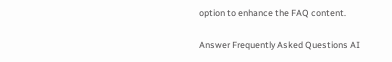option to enhance the FAQ content.

Answer Frequently Asked Questions AI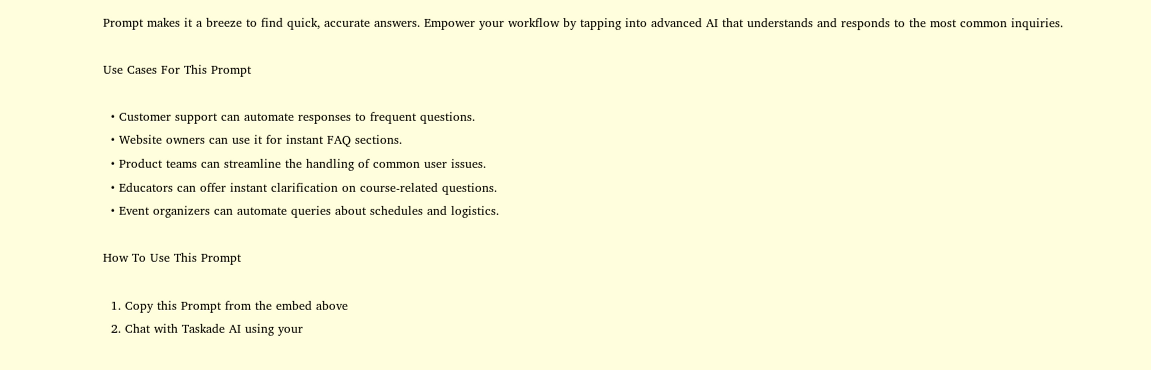Prompt makes it a breeze to find quick, accurate answers. Empower your workflow by tapping into advanced AI that understands and responds to the most common inquiries.

Use Cases For This Prompt

  • Customer support can automate responses to frequent questions.
  • Website owners can use it for instant FAQ sections.
  • Product teams can streamline the handling of common user issues.
  • Educators can offer instant clarification on course-related questions.
  • Event organizers can automate queries about schedules and logistics.

How To Use This Prompt

  1. Copy this Prompt from the embed above
  2. Chat with Taskade AI using your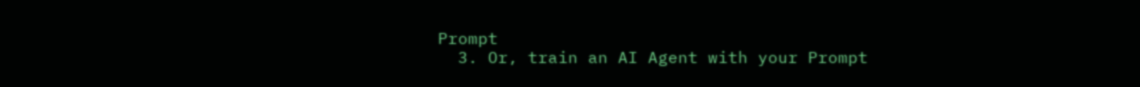Prompt
  3. Or, train an AI Agent with your Prompt